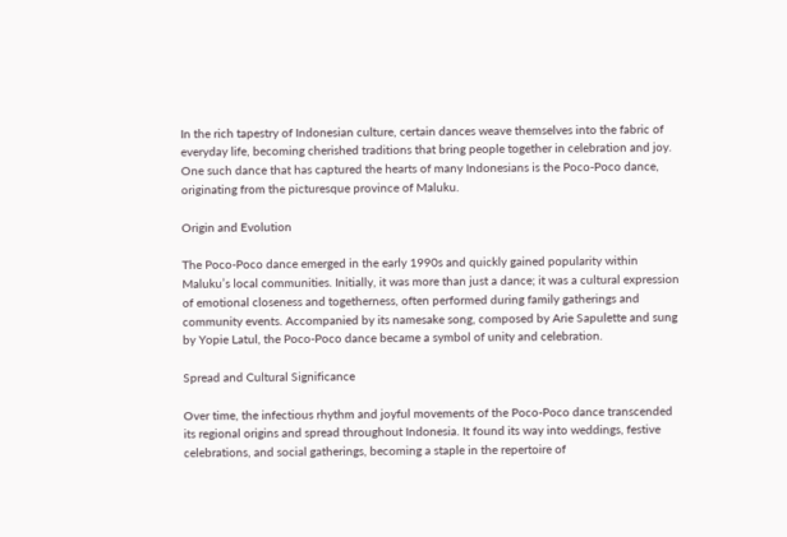In the rich tapestry of Indonesian culture, certain dances weave themselves into the fabric of everyday life, becoming cherished traditions that bring people together in celebration and joy. One such dance that has captured the hearts of many Indonesians is the Poco-Poco dance, originating from the picturesque province of Maluku.

Origin and Evolution

The Poco-Poco dance emerged in the early 1990s and quickly gained popularity within Maluku’s local communities. Initially, it was more than just a dance; it was a cultural expression of emotional closeness and togetherness, often performed during family gatherings and community events. Accompanied by its namesake song, composed by Arie Sapulette and sung by Yopie Latul, the Poco-Poco dance became a symbol of unity and celebration.

Spread and Cultural Significance

Over time, the infectious rhythm and joyful movements of the Poco-Poco dance transcended its regional origins and spread throughout Indonesia. It found its way into weddings, festive celebrations, and social gatherings, becoming a staple in the repertoire of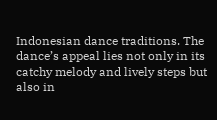Indonesian dance traditions. The dance’s appeal lies not only in its catchy melody and lively steps but also in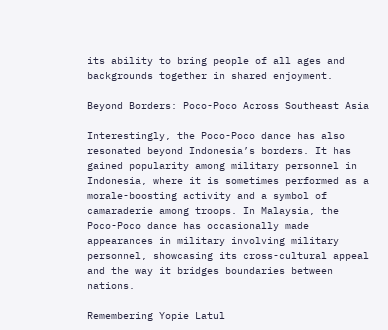its ability to bring people of all ages and backgrounds together in shared enjoyment.

Beyond Borders: Poco-Poco Across Southeast Asia

Interestingly, the Poco-Poco dance has also resonated beyond Indonesia’s borders. It has gained popularity among military personnel in Indonesia, where it is sometimes performed as a morale-boosting activity and a symbol of camaraderie among troops. In Malaysia, the Poco-Poco dance has occasionally made appearances in military involving military personnel, showcasing its cross-cultural appeal and the way it bridges boundaries between nations.

Remembering Yopie Latul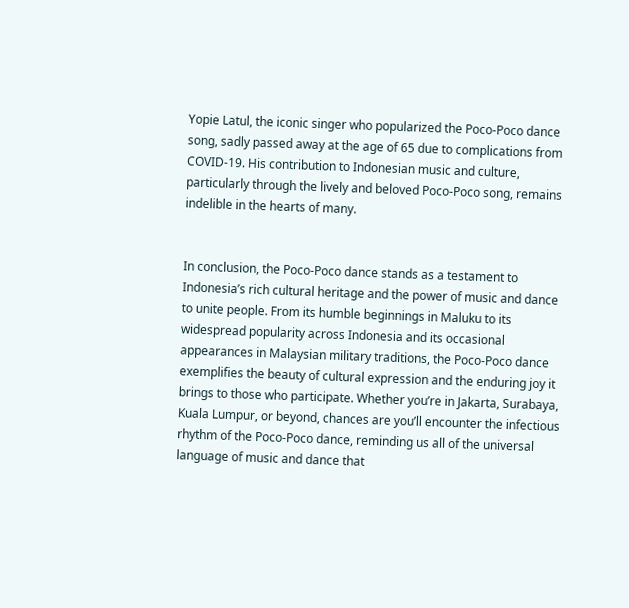Yopie Latul, the iconic singer who popularized the Poco-Poco dance song, sadly passed away at the age of 65 due to complications from COVID-19. His contribution to Indonesian music and culture, particularly through the lively and beloved Poco-Poco song, remains indelible in the hearts of many.


In conclusion, the Poco-Poco dance stands as a testament to Indonesia’s rich cultural heritage and the power of music and dance to unite people. From its humble beginnings in Maluku to its widespread popularity across Indonesia and its occasional appearances in Malaysian military traditions, the Poco-Poco dance exemplifies the beauty of cultural expression and the enduring joy it brings to those who participate. Whether you’re in Jakarta, Surabaya, Kuala Lumpur, or beyond, chances are you’ll encounter the infectious rhythm of the Poco-Poco dance, reminding us all of the universal language of music and dance that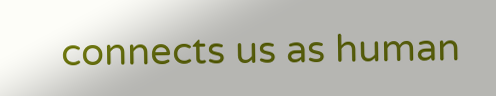connects us as human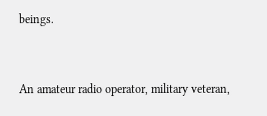beings.


An amateur radio operator, military veteran,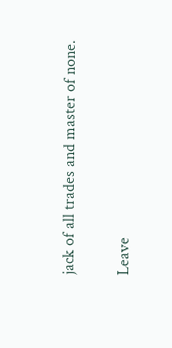jack of all trades and master of none.

Leave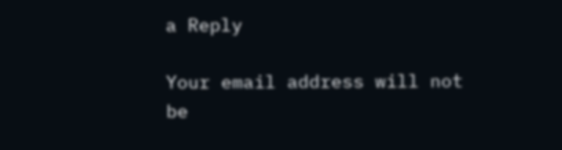a Reply

Your email address will not be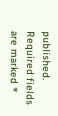published. Required fields are marked *